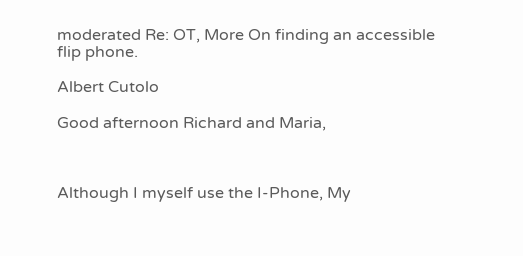moderated Re: OT, More On finding an accessible flip phone.

Albert Cutolo

Good afternoon Richard and Maria,



Although I myself use the I-Phone, My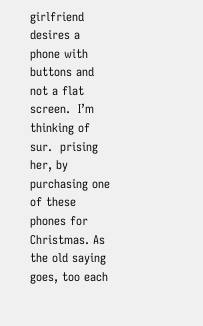girlfriend desires a phone with buttons and not a flat screen.  I’m thinking of sur.  prising her, by purchasing one of these phones for Christmas. As the old saying goes, too each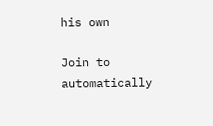his own

Join to automatically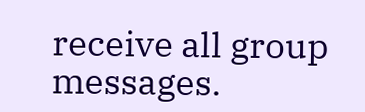receive all group messages.